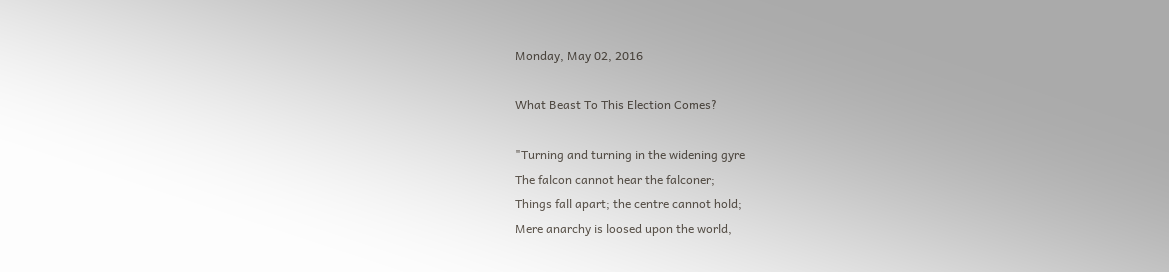Monday, May 02, 2016

What Beast To This Election Comes?

"Turning and turning in the widening gyre
The falcon cannot hear the falconer;
Things fall apart; the centre cannot hold;
Mere anarchy is loosed upon the world,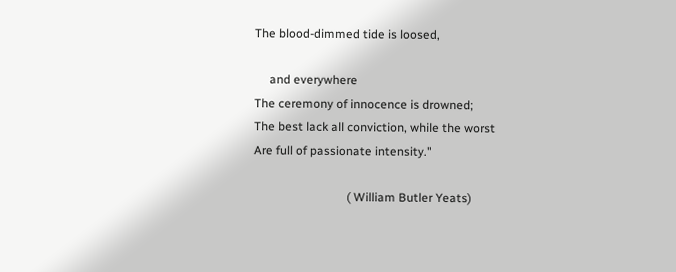The blood-dimmed tide is loosed,

     and everywhere
The ceremony of innocence is drowned;
The best lack all conviction, while the worst
Are full of passionate intensity."

                               ( William Butler Yeats)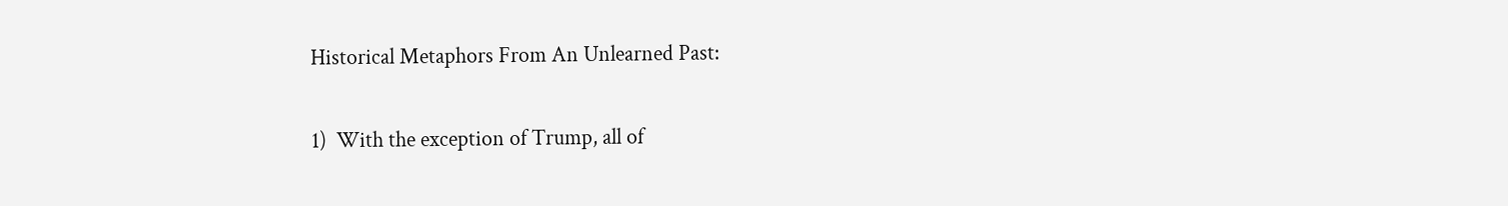Historical Metaphors From An Unlearned Past:

1)  With the exception of Trump, all of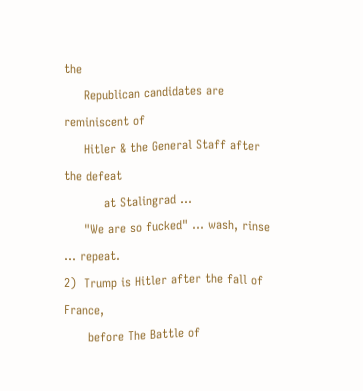the
     Republican candidates are reminiscent of
     Hitler & the General Staff after the defeat
          at Stalingrad ...
     "We are so fucked" ... wash, rinse ... repeat.
2)  Trump is Hitler after the fall of France,
      before The Battle of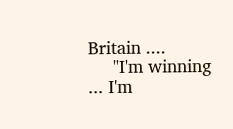Britain ....
     "I'm winning ... I'm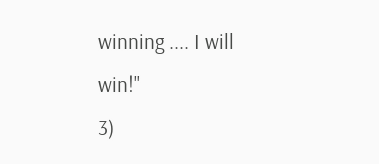winning .... I will win!"
3)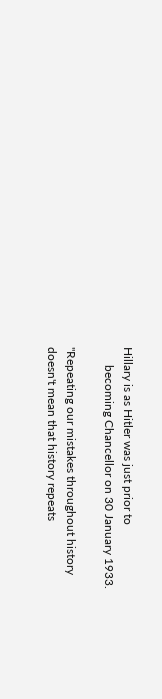Hillary is as Hitler was just prior to
      becoming Chancellor on 30 January 1933.

"Repeating our mistakes throughout history
doesn't mean that history repeats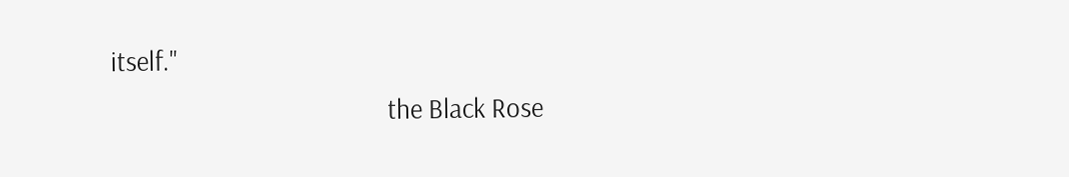itself."
                                              the Black Rose